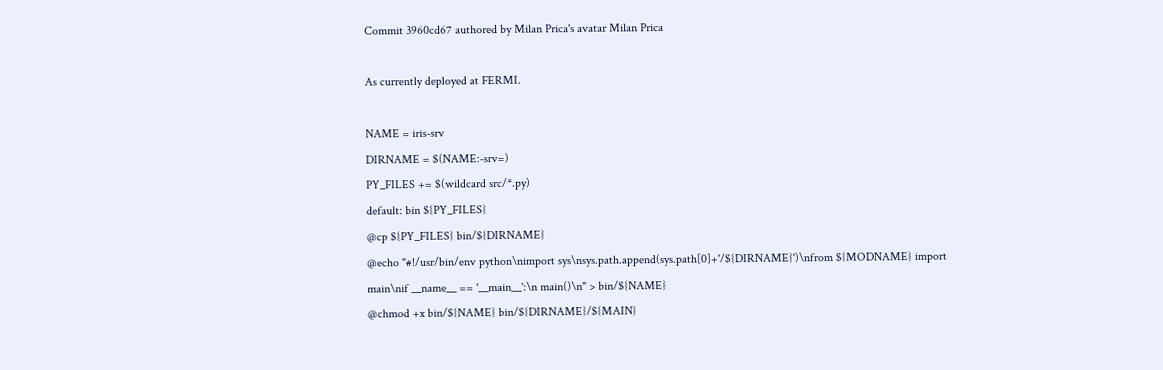Commit 3960cd67 authored by Milan Prica's avatar Milan Prica

As currently deployed at FERMI.

NAME = iris-srv
DIRNAME = $(NAME:-srv=)
PY_FILES += $(wildcard src/*.py)
default: bin ${PY_FILES}
@cp ${PY_FILES} bin/${DIRNAME}
@echo "#!/usr/bin/env python\nimport sys\nsys.path.append(sys.path[0]+'/${DIRNAME}')\nfrom ${MODNAME} import main\nif __name__ == '__main__':\n main()\n" > bin/${NAME}
@chmod +x bin/${NAME} bin/${DIRNAME}/${MAIN}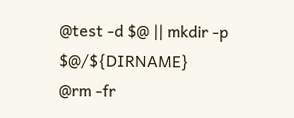@test -d $@ || mkdir -p $@/${DIRNAME}
@rm -fr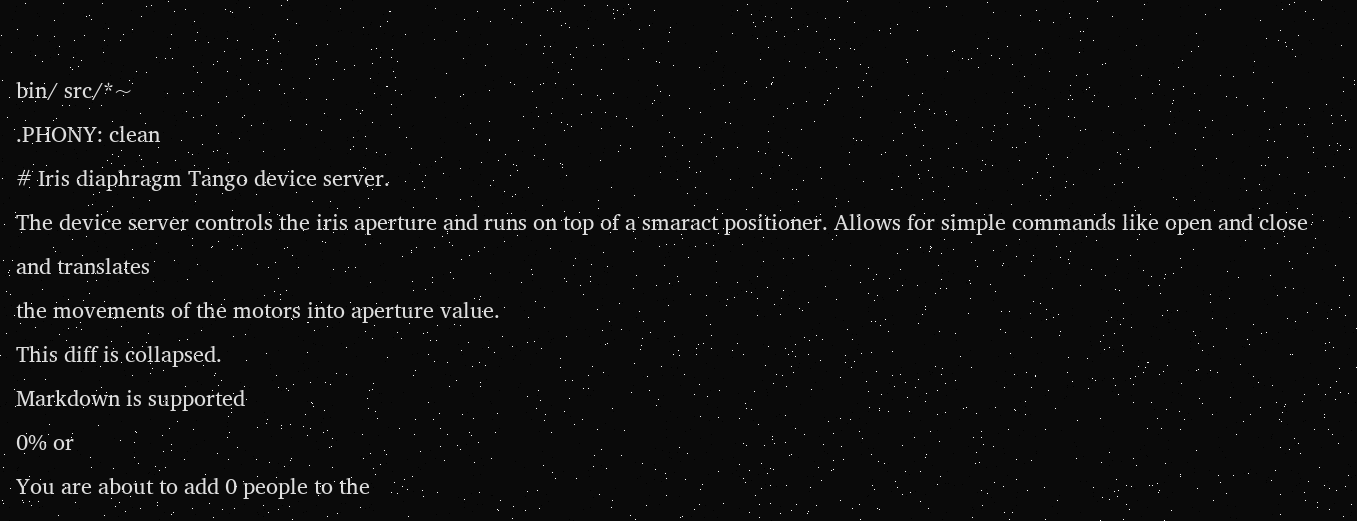bin/ src/*~
.PHONY: clean
# Iris diaphragm Tango device server.
The device server controls the iris aperture and runs on top of a smaract positioner. Allows for simple commands like open and close and translates
the movements of the motors into aperture value.
This diff is collapsed.
Markdown is supported
0% or
You are about to add 0 people to the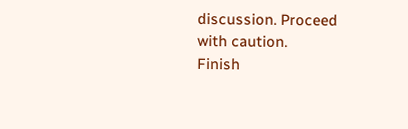discussion. Proceed with caution.
Finish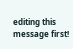editing this message first!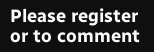Please register or to comment